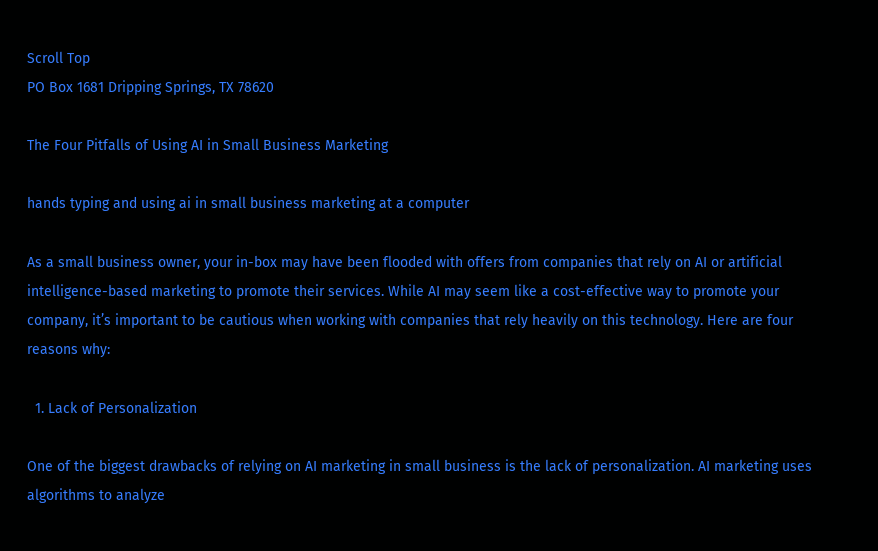Scroll Top
PO Box 1681 Dripping Springs, TX 78620

The Four Pitfalls of Using AI in Small Business Marketing

hands typing and using ai in small business marketing at a computer

As a small business owner, your in-box may have been flooded with offers from companies that rely on AI or artificial intelligence-based marketing to promote their services. While AI may seem like a cost-effective way to promote your company, it’s important to be cautious when working with companies that rely heavily on this technology. Here are four reasons why:

  1. Lack of Personalization

One of the biggest drawbacks of relying on AI marketing in small business is the lack of personalization. AI marketing uses algorithms to analyze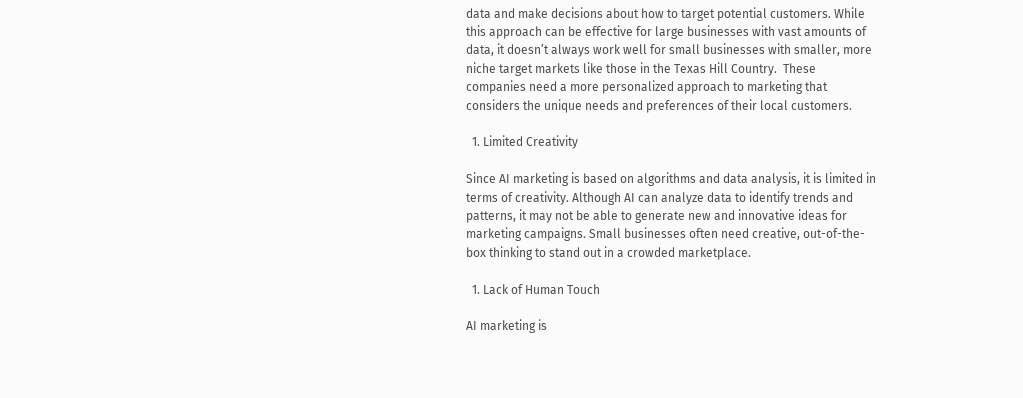data and make decisions about how to target potential customers. While this approach can be effective for large businesses with vast amounts of data, it doesn’t always work well for small businesses with smaller, more niche target markets like those in the Texas Hill Country.  These companies need a more personalized approach to marketing that considers the unique needs and preferences of their local customers.

  1. Limited Creativity

Since AI marketing is based on algorithms and data analysis, it is limited in terms of creativity. Although AI can analyze data to identify trends and patterns, it may not be able to generate new and innovative ideas for marketing campaigns. Small businesses often need creative, out-of-the-box thinking to stand out in a crowded marketplace.

  1. Lack of Human Touch

AI marketing is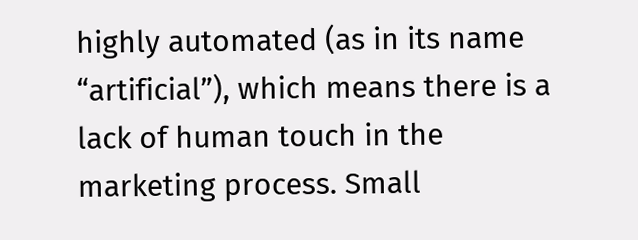highly automated (as in its name “artificial”), which means there is a lack of human touch in the marketing process. Small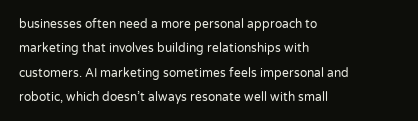businesses often need a more personal approach to marketing that involves building relationships with customers. AI marketing sometimes feels impersonal and robotic, which doesn’t always resonate well with small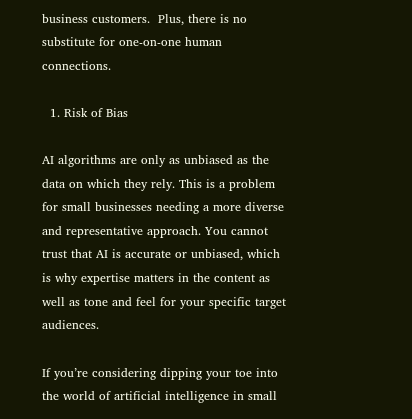business customers.  Plus, there is no substitute for one-on-one human connections.

  1. Risk of Bias

AI algorithms are only as unbiased as the data on which they rely. This is a problem for small businesses needing a more diverse and representative approach. You cannot trust that AI is accurate or unbiased, which is why expertise matters in the content as well as tone and feel for your specific target audiences.

If you’re considering dipping your toe into the world of artificial intelligence in small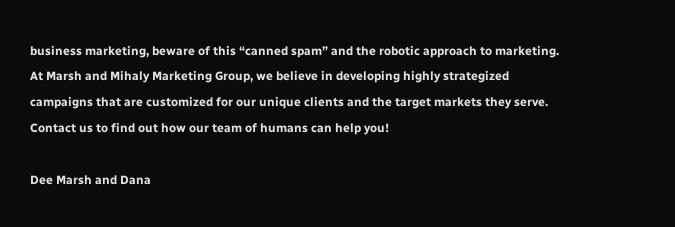business marketing, beware of this “canned spam” and the robotic approach to marketing.  At Marsh and Mihaly Marketing Group, we believe in developing highly strategized campaigns that are customized for our unique clients and the target markets they serve.  Contact us to find out how our team of humans can help you!

Dee Marsh and Dana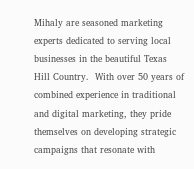Mihaly are seasoned marketing experts dedicated to serving local businesses in the beautiful Texas Hill Country.  With over 50 years of combined experience in traditional and digital marketing, they pride themselves on developing strategic campaigns that resonate with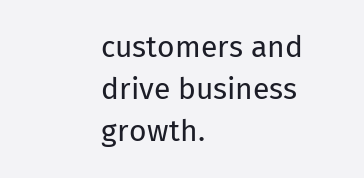customers and drive business growth.